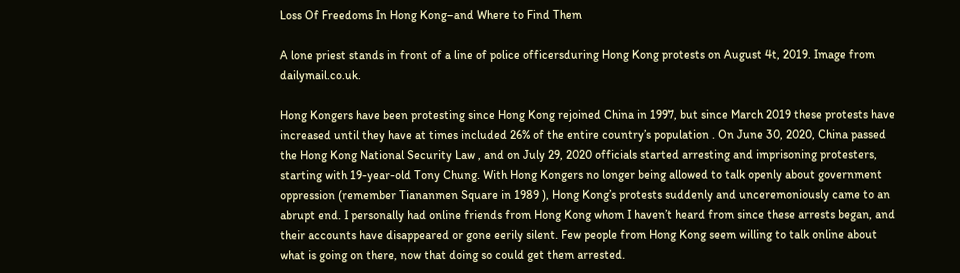Loss Of Freedoms In Hong Kong–and Where to Find Them

A lone priest stands in front of a line of police officersduring Hong Kong protests on August 4t, 2019. Image from dailymail.co.uk.

Hong Kongers have been protesting since Hong Kong rejoined China in 1997, but since March 2019 these protests have increased until they have at times included 26% of the entire country’s population . On June 30, 2020, China passed the Hong Kong National Security Law , and on July 29, 2020 officials started arresting and imprisoning protesters, starting with 19-year-old Tony Chung. With Hong Kongers no longer being allowed to talk openly about government oppression (remember Tiananmen Square in 1989 ), Hong Kong’s protests suddenly and unceremoniously came to an abrupt end. I personally had online friends from Hong Kong whom I haven’t heard from since these arrests began, and their accounts have disappeared or gone eerily silent. Few people from Hong Kong seem willing to talk online about what is going on there, now that doing so could get them arrested.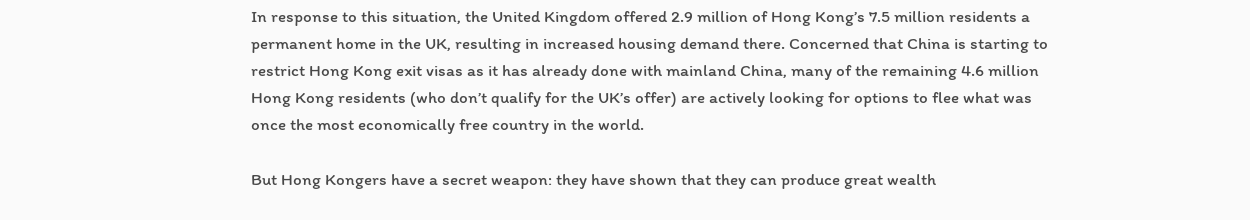In response to this situation, the United Kingdom offered 2.9 million of Hong Kong’s 7.5 million residents a permanent home in the UK, resulting in increased housing demand there. Concerned that China is starting to restrict Hong Kong exit visas as it has already done with mainland China, many of the remaining 4.6 million Hong Kong residents (who don’t qualify for the UK’s offer) are actively looking for options to flee what was once the most economically free country in the world.

But Hong Kongers have a secret weapon: they have shown that they can produce great wealth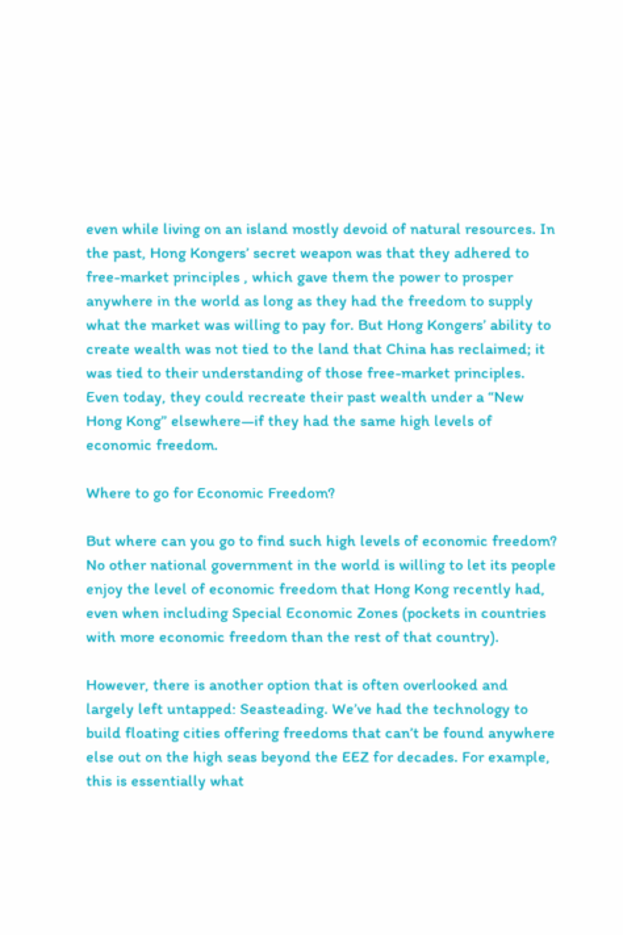even while living on an island mostly devoid of natural resources. In the past, Hong Kongers’ secret weapon was that they adhered to free-market principles , which gave them the power to prosper anywhere in the world as long as they had the freedom to supply what the market was willing to pay for. But Hong Kongers’ ability to create wealth was not tied to the land that China has reclaimed; it was tied to their understanding of those free-market principles. Even today, they could recreate their past wealth under a “New Hong Kong” elsewhere—if they had the same high levels of economic freedom.

Where to go for Economic Freedom?

But where can you go to find such high levels of economic freedom? No other national government in the world is willing to let its people enjoy the level of economic freedom that Hong Kong recently had, even when including Special Economic Zones (pockets in countries with more economic freedom than the rest of that country).

However, there is another option that is often overlooked and largely left untapped: Seasteading. We’ve had the technology to build floating cities offering freedoms that can’t be found anywhere else out on the high seas beyond the EEZ for decades. For example, this is essentially what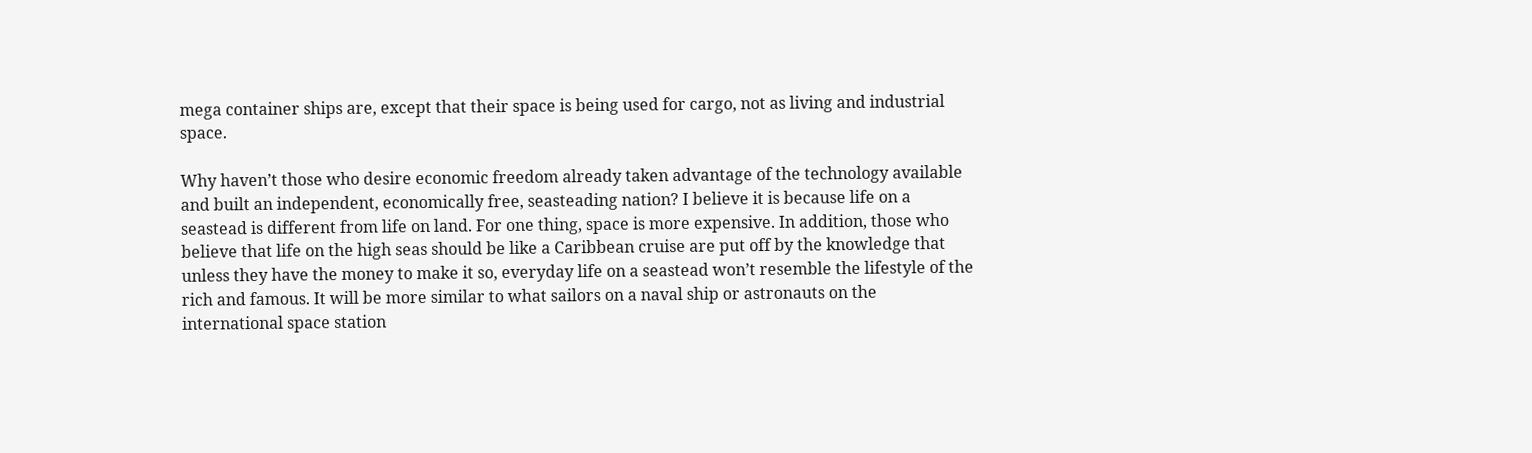mega container ships are, except that their space is being used for cargo, not as living and industrial space.

Why haven’t those who desire economic freedom already taken advantage of the technology available and built an independent, economically free, seasteading nation? I believe it is because life on a seastead is different from life on land. For one thing, space is more expensive. In addition, those who believe that life on the high seas should be like a Caribbean cruise are put off by the knowledge that unless they have the money to make it so, everyday life on a seastead won’t resemble the lifestyle of the rich and famous. It will be more similar to what sailors on a naval ship or astronauts on the international space station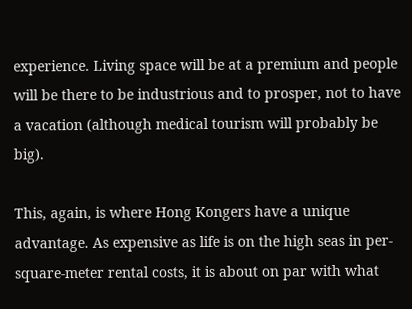experience. Living space will be at a premium and people will be there to be industrious and to prosper, not to have a vacation (although medical tourism will probably be big).

This, again, is where Hong Kongers have a unique advantage. As expensive as life is on the high seas in per-square-meter rental costs, it is about on par with what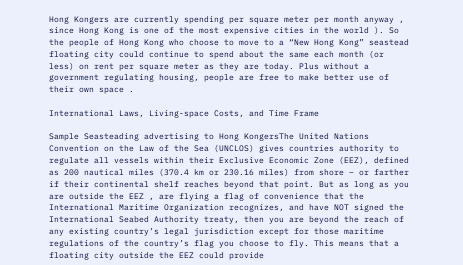Hong Kongers are currently spending per square meter per month anyway , since Hong Kong is one of the most expensive cities in the world ). So the people of Hong Kong who choose to move to a “New Hong Kong” seastead floating city could continue to spend about the same each month (or less) on rent per square meter as they are today. Plus without a government regulating housing, people are free to make better use of their own space .

International Laws, Living-space Costs, and Time Frame

Sample Seasteading advertising to Hong KongersThe United Nations Convention on the Law of the Sea (UNCLOS) gives countries authority to regulate all vessels within their Exclusive Economic Zone (EEZ), defined as 200 nautical miles (370.4 km or 230.16 miles) from shore – or farther if their continental shelf reaches beyond that point. But as long as you are outside the EEZ , are flying a flag of convenience that the International Maritime Organization recognizes, and have NOT signed the International Seabed Authority treaty, then you are beyond the reach of any existing country’s legal jurisdiction except for those maritime regulations of the country’s flag you choose to fly. This means that a floating city outside the EEZ could provide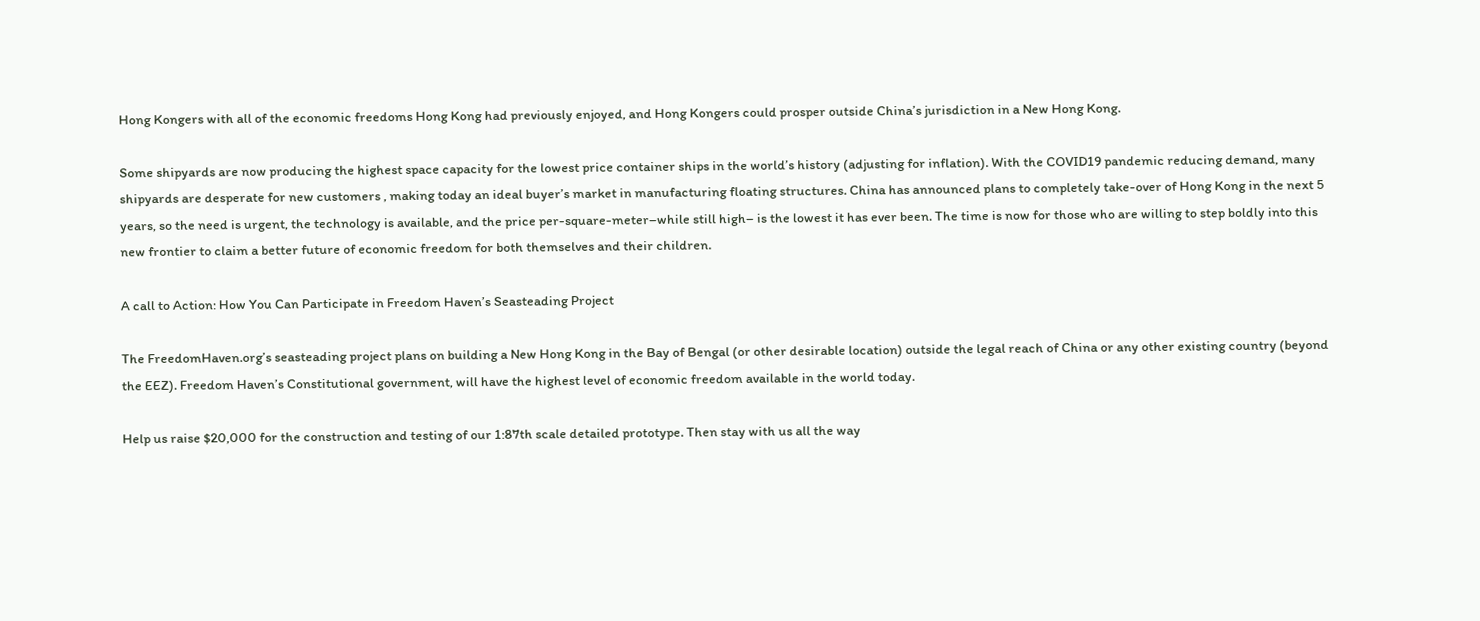Hong Kongers with all of the economic freedoms Hong Kong had previously enjoyed, and Hong Kongers could prosper outside China’s jurisdiction in a New Hong Kong.

Some shipyards are now producing the highest space capacity for the lowest price container ships in the world’s history (adjusting for inflation). With the COVID19 pandemic reducing demand, many shipyards are desperate for new customers , making today an ideal buyer’s market in manufacturing floating structures. China has announced plans to completely take-over of Hong Kong in the next 5 years, so the need is urgent, the technology is available, and the price per-square-meter–while still high– is the lowest it has ever been. The time is now for those who are willing to step boldly into this new frontier to claim a better future of economic freedom for both themselves and their children.

A call to Action: How You Can Participate in Freedom Haven’s Seasteading Project

The FreedomHaven.org’s seasteading project plans on building a New Hong Kong in the Bay of Bengal (or other desirable location) outside the legal reach of China or any other existing country (beyond the EEZ). Freedom Haven’s Constitutional government, will have the highest level of economic freedom available in the world today.

Help us raise $20,000 for the construction and testing of our 1:87th scale detailed prototype. Then stay with us all the way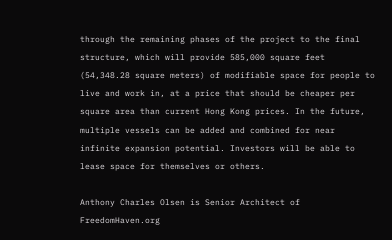through the remaining phases of the project to the final structure, which will provide 585,000 square feet (54,348.28 square meters) of modifiable space for people to live and work in, at a price that should be cheaper per square area than current Hong Kong prices. In the future, multiple vessels can be added and combined for near infinite expansion potential. Investors will be able to lease space for themselves or others.

Anthony Charles Olsen is Senior Architect of FreedomHaven.org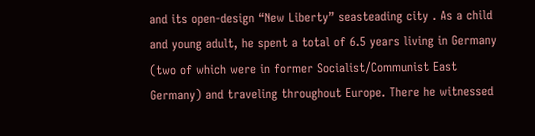and its open-design “New Liberty” seasteading city . As a child and young adult, he spent a total of 6.5 years living in Germany (two of which were in former Socialist/Communist East Germany) and traveling throughout Europe. There he witnessed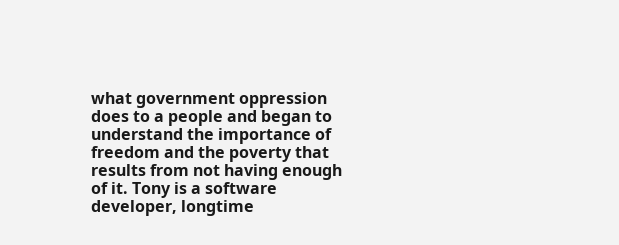what government oppression does to a people and began to understand the importance of freedom and the poverty that results from not having enough of it. Tony is a software developer, longtime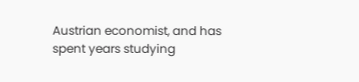Austrian economist, and has spent years studying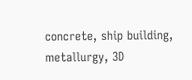concrete, ship building, metallurgy, 3D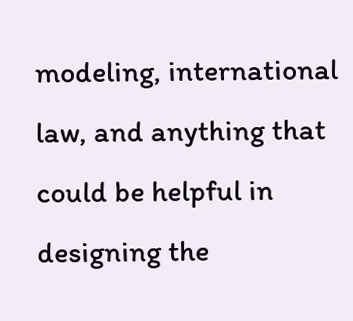modeling, international law, and anything that could be helpful in designing the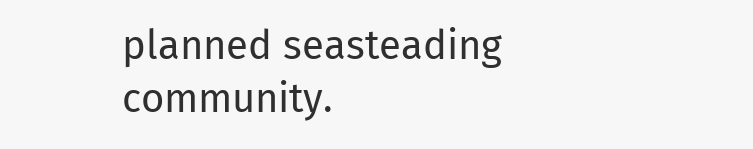planned seasteading community.